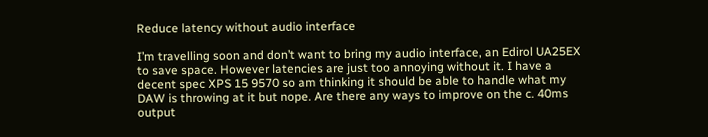Reduce latency without audio interface

I’m travelling soon and don’t want to bring my audio interface, an Edirol UA25EX to save space. However latencies are just too annoying without it. I have a decent spec XPS 15 9570 so am thinking it should be able to handle what my DAW is throwing at it but nope. Are there any ways to improve on the c. 40ms output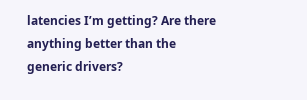latencies I’m getting? Are there anything better than the generic drivers?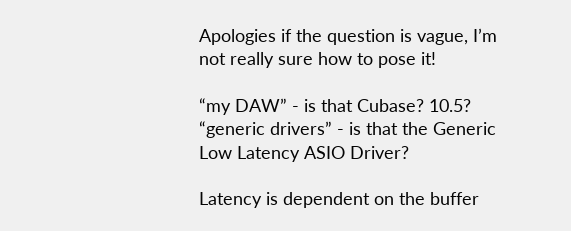Apologies if the question is vague, I’m not really sure how to pose it!

“my DAW” - is that Cubase? 10.5?
“generic drivers” - is that the Generic Low Latency ASIO Driver?

Latency is dependent on the buffer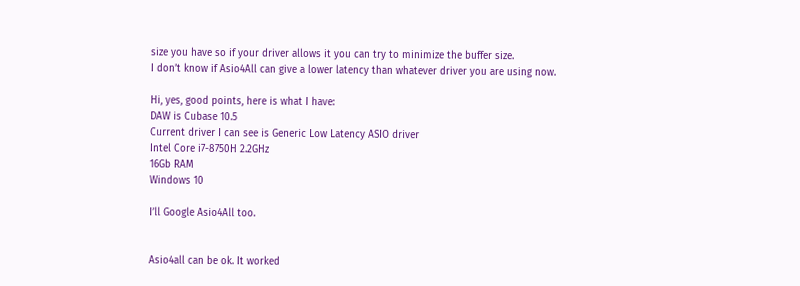size you have so if your driver allows it you can try to minimize the buffer size.
I don’t know if Asio4All can give a lower latency than whatever driver you are using now.

Hi, yes, good points, here is what I have:
DAW is Cubase 10.5
Current driver I can see is Generic Low Latency ASIO driver
Intel Core i7-8750H 2.2GHz
16Gb RAM
Windows 10

I’ll Google Asio4All too.


Asio4all can be ok. It worked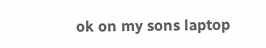ok on my sons laptop